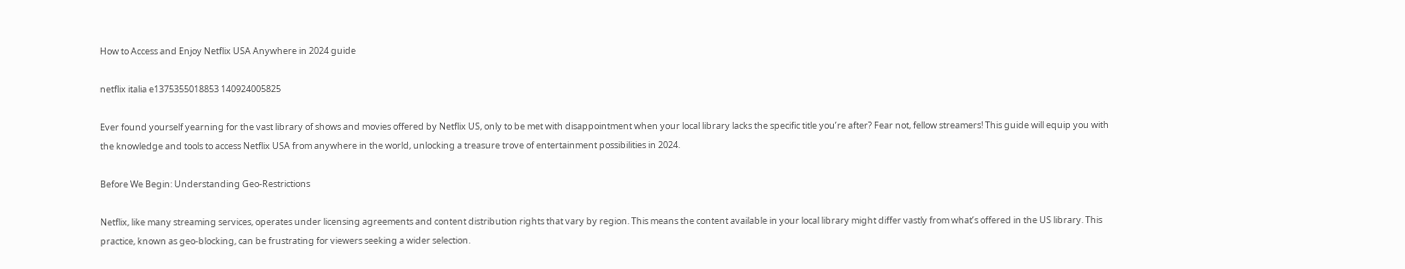How to Access and Enjoy Netflix USA Anywhere in 2024 guide

netflix italia e1375355018853 140924005825

Ever found yourself yearning for the vast library of shows and movies offered by Netflix US, only to be met with disappointment when your local library lacks the specific title you’re after? Fear not, fellow streamers! This guide will equip you with the knowledge and tools to access Netflix USA from anywhere in the world, unlocking a treasure trove of entertainment possibilities in 2024.

Before We Begin: Understanding Geo-Restrictions

Netflix, like many streaming services, operates under licensing agreements and content distribution rights that vary by region. This means the content available in your local library might differ vastly from what’s offered in the US library. This practice, known as geo-blocking, can be frustrating for viewers seeking a wider selection.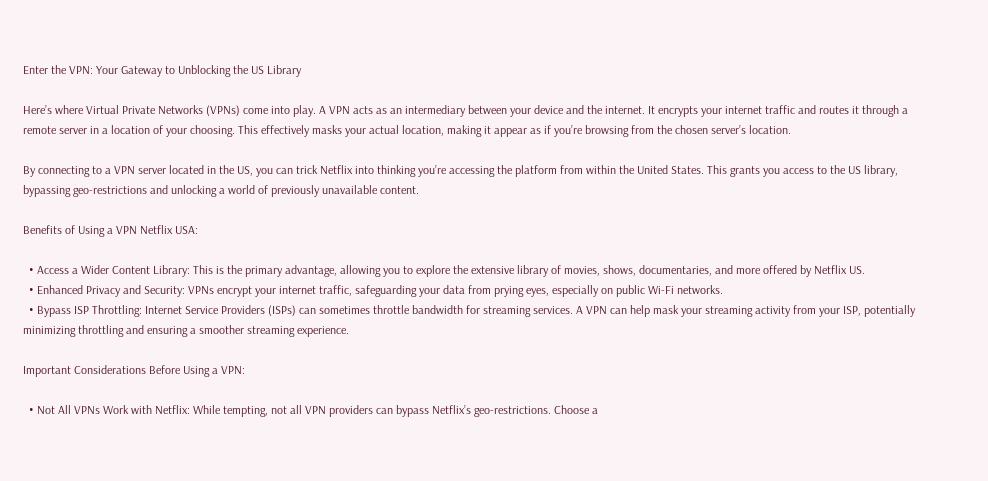Enter the VPN: Your Gateway to Unblocking the US Library

Here’s where Virtual Private Networks (VPNs) come into play. A VPN acts as an intermediary between your device and the internet. It encrypts your internet traffic and routes it through a remote server in a location of your choosing. This effectively masks your actual location, making it appear as if you’re browsing from the chosen server’s location.

By connecting to a VPN server located in the US, you can trick Netflix into thinking you’re accessing the platform from within the United States. This grants you access to the US library, bypassing geo-restrictions and unlocking a world of previously unavailable content.

Benefits of Using a VPN Netflix USA:

  • Access a Wider Content Library: This is the primary advantage, allowing you to explore the extensive library of movies, shows, documentaries, and more offered by Netflix US.
  • Enhanced Privacy and Security: VPNs encrypt your internet traffic, safeguarding your data from prying eyes, especially on public Wi-Fi networks.
  • Bypass ISP Throttling: Internet Service Providers (ISPs) can sometimes throttle bandwidth for streaming services. A VPN can help mask your streaming activity from your ISP, potentially minimizing throttling and ensuring a smoother streaming experience.

Important Considerations Before Using a VPN:

  • Not All VPNs Work with Netflix: While tempting, not all VPN providers can bypass Netflix’s geo-restrictions. Choose a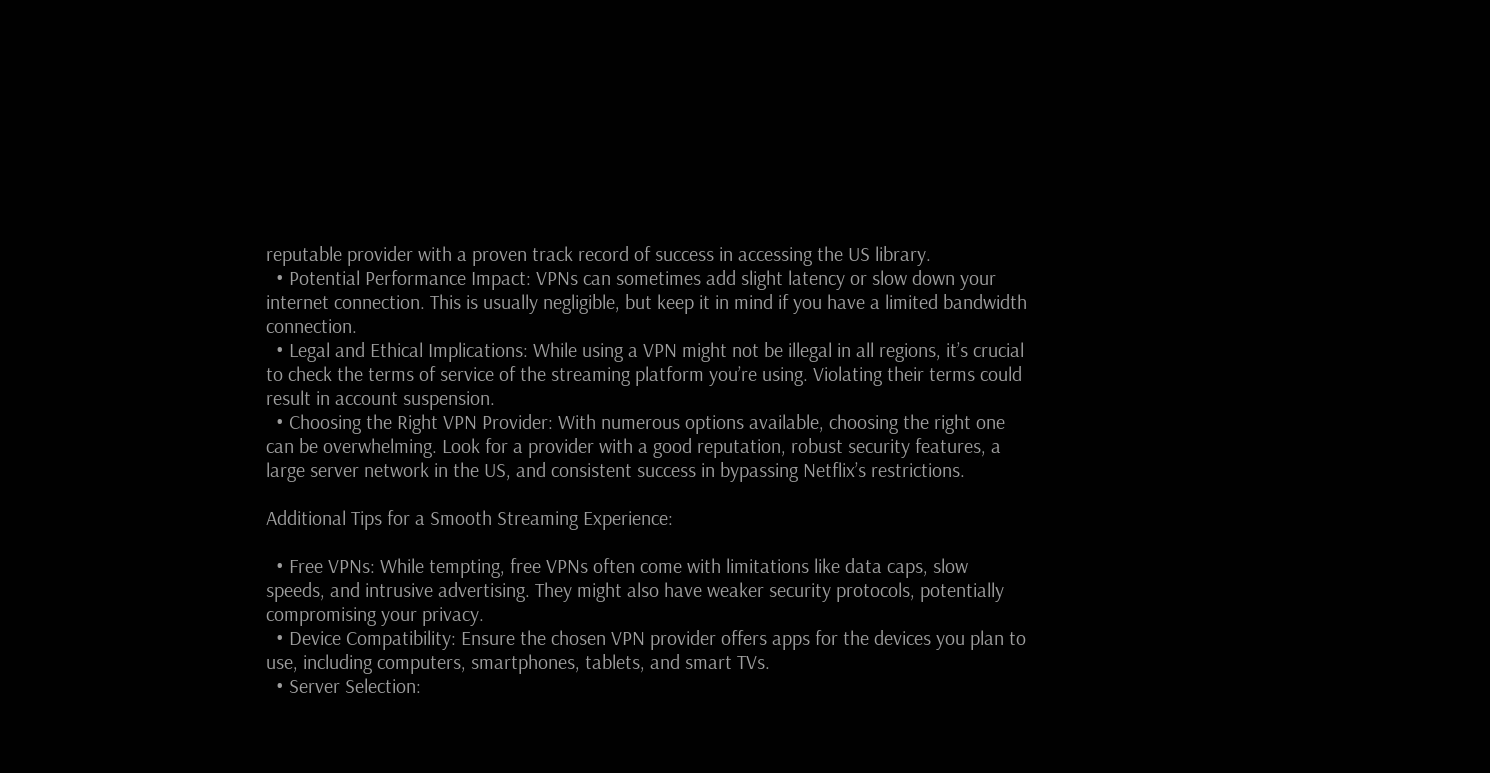reputable provider with a proven track record of success in accessing the US library.
  • Potential Performance Impact: VPNs can sometimes add slight latency or slow down your internet connection. This is usually negligible, but keep it in mind if you have a limited bandwidth connection.
  • Legal and Ethical Implications: While using a VPN might not be illegal in all regions, it’s crucial to check the terms of service of the streaming platform you’re using. Violating their terms could result in account suspension.
  • Choosing the Right VPN Provider: With numerous options available, choosing the right one can be overwhelming. Look for a provider with a good reputation, robust security features, a large server network in the US, and consistent success in bypassing Netflix’s restrictions.

Additional Tips for a Smooth Streaming Experience:

  • Free VPNs: While tempting, free VPNs often come with limitations like data caps, slow speeds, and intrusive advertising. They might also have weaker security protocols, potentially compromising your privacy.
  • Device Compatibility: Ensure the chosen VPN provider offers apps for the devices you plan to use, including computers, smartphones, tablets, and smart TVs.
  • Server Selection: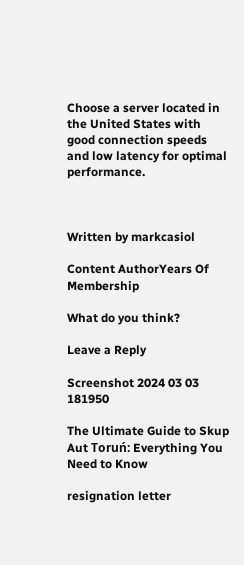Choose a server located in the United States with good connection speeds and low latency for optimal performance.



Written by markcasiol

Content AuthorYears Of Membership

What do you think?

Leave a Reply

Screenshot 2024 03 03 181950

The Ultimate Guide to Skup Aut Toruń: Everything You Need to Know

resignation letter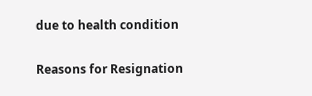due to health condition

Reasons for Resignation